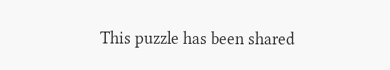This puzzle has been shared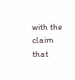with the claim that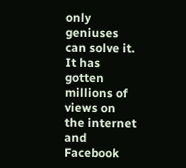only geniuses can solve it. It has gotten millions of views on the internet and Facebook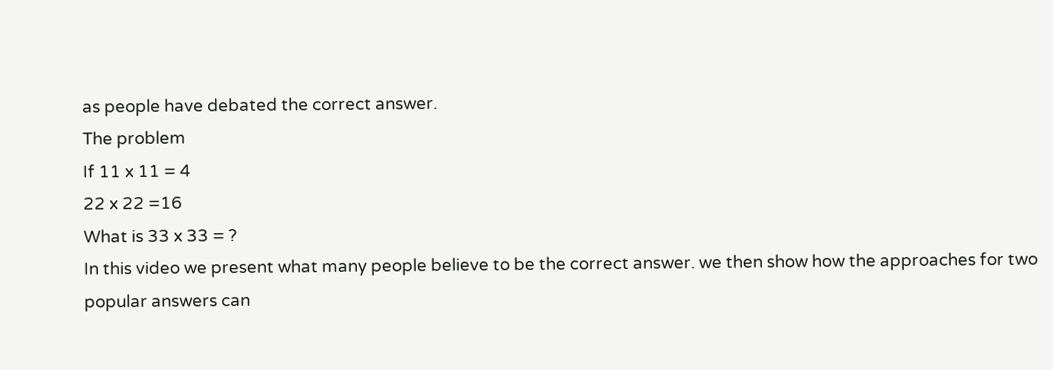as people have debated the correct answer.
The problem
If 11 x 11 = 4
22 x 22 =16
What is 33 x 33 = ?
In this video we present what many people believe to be the correct answer. we then show how the approaches for two popular answers can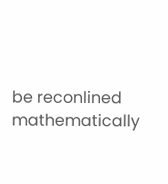be reconlined mathematically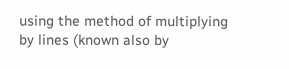using the method of multiplying by lines (known also by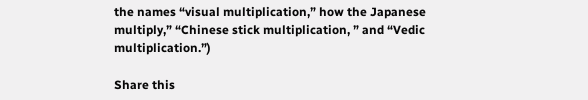the names “visual multiplication,” how the Japanese multiply,” “Chinese stick multiplication, ” and “Vedic multiplication.”)

Share this